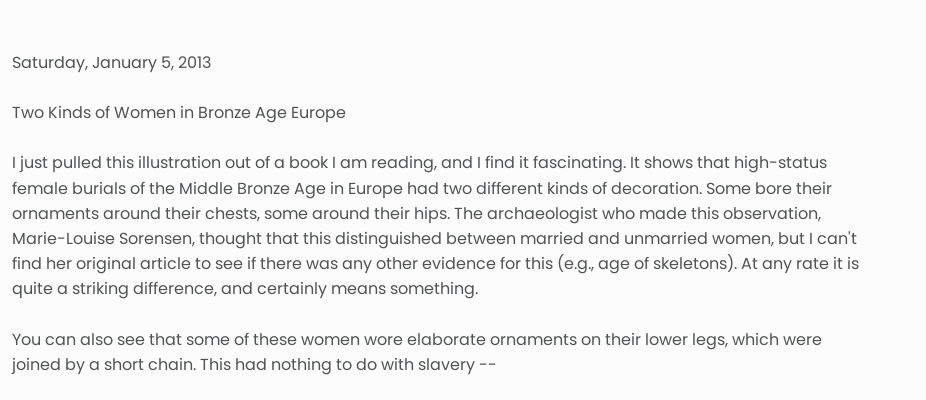Saturday, January 5, 2013

Two Kinds of Women in Bronze Age Europe

I just pulled this illustration out of a book I am reading, and I find it fascinating. It shows that high-status female burials of the Middle Bronze Age in Europe had two different kinds of decoration. Some bore their ornaments around their chests, some around their hips. The archaeologist who made this observation, Marie-Louise Sorensen, thought that this distinguished between married and unmarried women, but I can't find her original article to see if there was any other evidence for this (e.g., age of skeletons). At any rate it is quite a striking difference, and certainly means something.

You can also see that some of these women wore elaborate ornaments on their lower legs, which were joined by a short chain. This had nothing to do with slavery --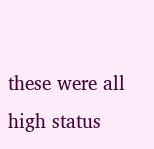these were all high status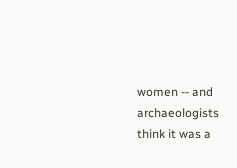women -- and archaeologists think it was a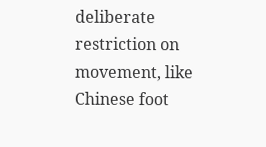deliberate restriction on movement, like Chinese foot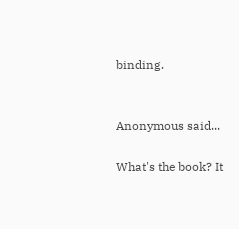binding.


Anonymous said...

What's the book? It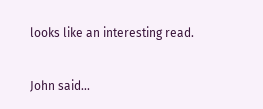looks like an interesting read.

John said...